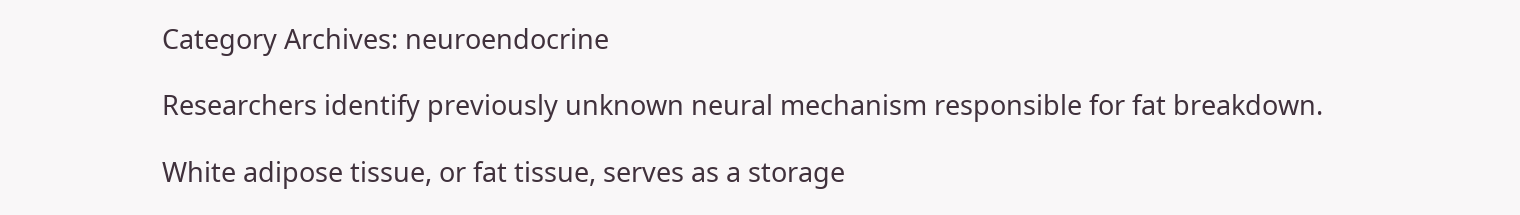Category Archives: neuroendocrine

Researchers identify previously unknown neural mechanism responsible for fat breakdown.

White adipose tissue, or fat tissue, serves as a storage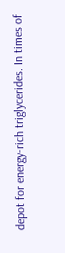depot for energy-rich triglycerides. In times of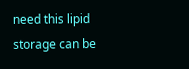need this lipid storage can be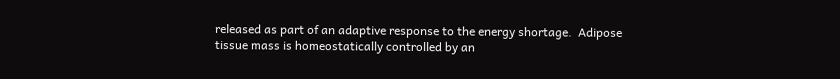released as part of an adaptive response to the energy shortage.  Adipose tissue mass is homeostatically controlled by an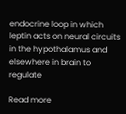endocrine loop in which leptin acts on neural circuits in the hypothalamus and elsewhere in brain to regulate

Read more